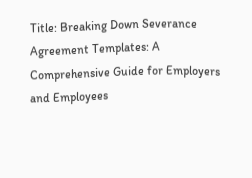Title: Breaking Down Severance Agreement Templates: A Comprehensive Guide for Employers and Employees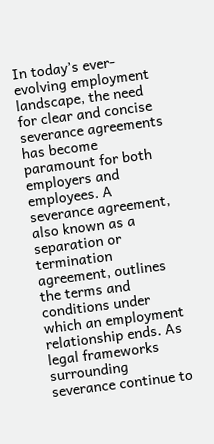In today’s ever-evolving employment landscape, the need for clear and concise severance agreements has become paramount for both employers and employees. A severance agreement, also known as a separation or termination agreement, outlines the terms and conditions under which an employment relationship ends. As legal frameworks surrounding severance continue to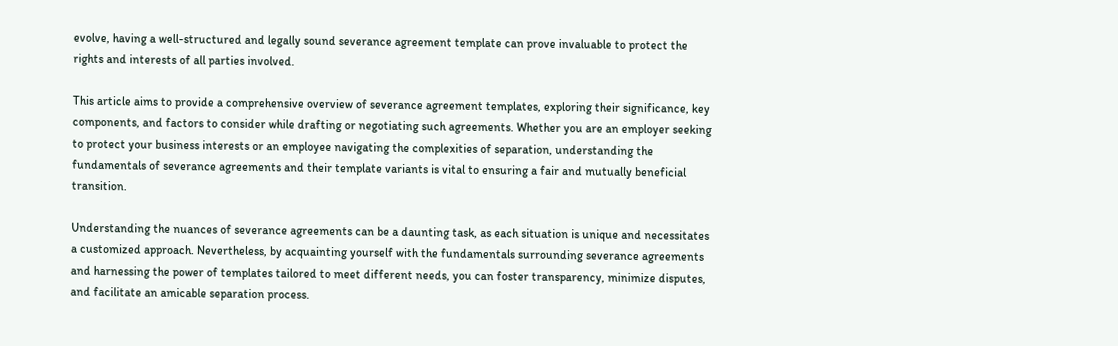evolve, having a well-structured and legally sound severance agreement template can prove invaluable to protect the rights and interests of all parties involved.

This article aims to provide a comprehensive overview of severance agreement templates, exploring their significance, key components, and factors to consider while drafting or negotiating such agreements. Whether you are an employer seeking to protect your business interests or an employee navigating the complexities of separation, understanding the fundamentals of severance agreements and their template variants is vital to ensuring a fair and mutually beneficial transition.

Understanding the nuances of severance agreements can be a daunting task, as each situation is unique and necessitates a customized approach. Nevertheless, by acquainting yourself with the fundamentals surrounding severance agreements and harnessing the power of templates tailored to meet different needs, you can foster transparency, minimize disputes, and facilitate an amicable separation process.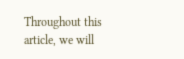Throughout this article, we will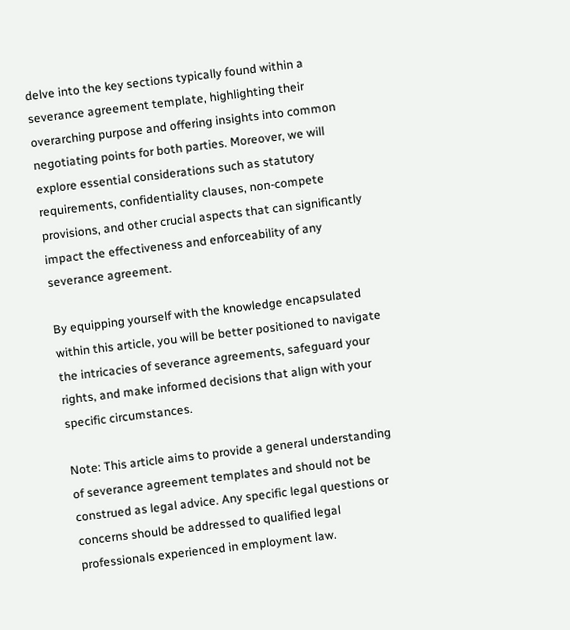delve into the key sections typically found within a severance agreement template, highlighting their overarching purpose and offering insights into common negotiating points for both parties. Moreover, we will explore essential considerations such as statutory requirements, confidentiality clauses, non-compete provisions, and other crucial aspects that can significantly impact the effectiveness and enforceability of any severance agreement.

By equipping yourself with the knowledge encapsulated within this article, you will be better positioned to navigate the intricacies of severance agreements, safeguard your rights, and make informed decisions that align with your specific circumstances.

Note: This article aims to provide a general understanding of severance agreement templates and should not be construed as legal advice. Any specific legal questions or concerns should be addressed to qualified legal professionals experienced in employment law.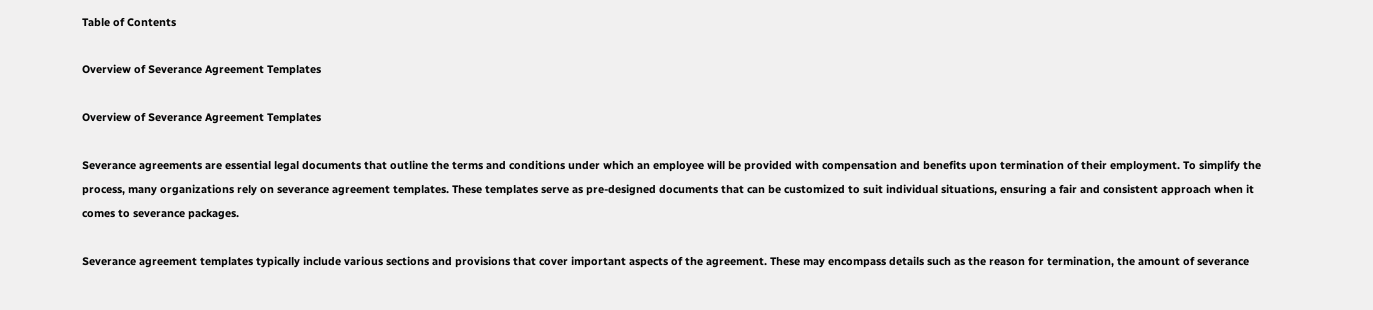Table of Contents

Overview of Severance Agreement Templates

Overview of Severance Agreement Templates

Severance agreements are essential legal documents that outline the terms and conditions under which an employee will be provided with compensation and benefits upon termination of their employment. To simplify the process, many organizations rely on severance agreement templates. These templates serve as pre-designed documents that can be customized to suit individual situations, ensuring a fair and consistent approach when it comes to severance packages.

Severance agreement templates typically include various sections and provisions that cover important aspects of the agreement. These may encompass details such as the reason for termination, the amount of severance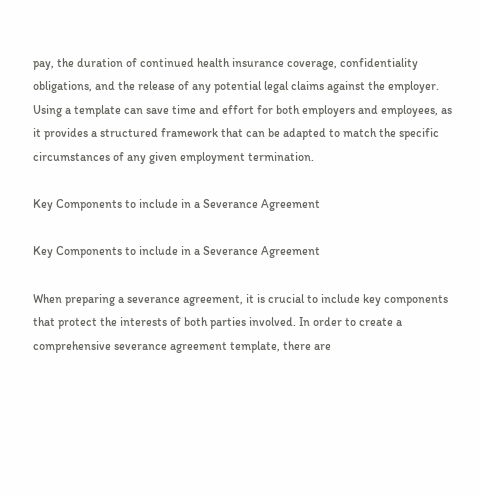pay, the duration of continued health insurance coverage, confidentiality obligations, and the release of any potential legal claims against the employer. Using a template can save time and effort for both employers and employees, as it provides a structured framework that can be adapted to match the specific circumstances of any given employment termination.

Key Components to include in a Severance Agreement

Key Components to include in a Severance Agreement

When preparing a severance agreement, it is crucial to include key components that protect the interests of both parties involved. In order to create a comprehensive severance agreement template, there are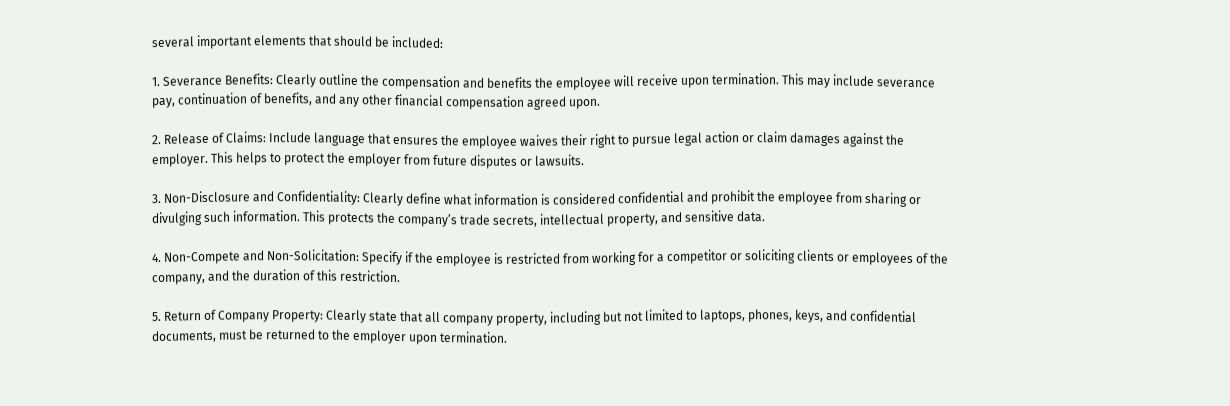several important elements that should be included:

1. Severance Benefits: Clearly outline the compensation and benefits the employee will receive upon termination. This may include severance pay, continuation of benefits, and any other financial compensation agreed upon.

2. Release of Claims: Include language that ensures the employee waives their right to pursue legal action or claim damages against the employer. This helps to protect the employer from future disputes or lawsuits.

3. Non-Disclosure and Confidentiality: Clearly define what information is considered confidential and prohibit the employee from sharing or divulging such information. This protects the company’s trade secrets, intellectual property, and sensitive data.

4. Non-Compete and Non-Solicitation: Specify if the employee is restricted from working for a competitor or soliciting clients or employees of the company, and the duration of this restriction.

5. Return of Company Property: Clearly state that all company property, including but not limited to laptops, phones, keys, and confidential documents, must be returned to the employer upon termination.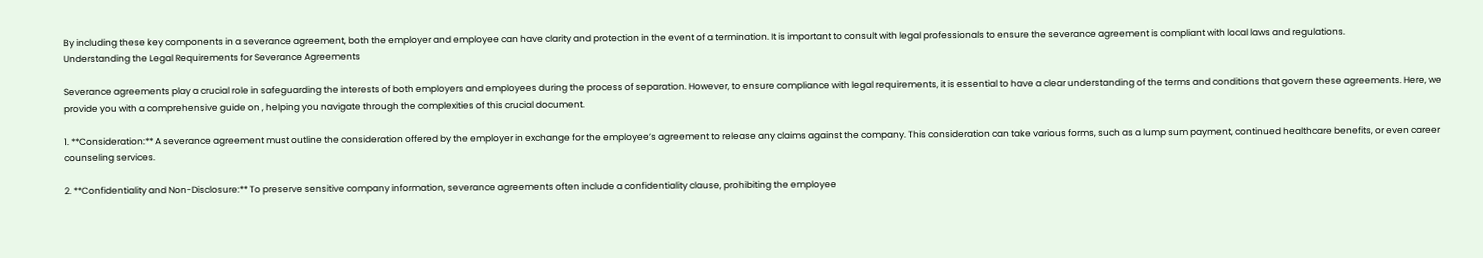By including these key components in a severance agreement, both the employer and employee can have clarity and protection in the event of a termination. It is important to consult with legal professionals to ensure the severance agreement is compliant with local laws and regulations.
Understanding the Legal Requirements for Severance Agreements

Severance agreements play a crucial role in safeguarding the interests of both employers and employees during the process of separation. However, to ensure compliance with legal requirements, it is essential to have a clear understanding of the terms and conditions that govern these agreements. Here, we provide you with a comprehensive guide on , helping you navigate through the complexities of this crucial document.

1. **Consideration:** A severance agreement must outline the consideration offered by the employer in exchange for the employee’s agreement to release any claims against the company. This consideration can take various forms, such as a lump sum payment, continued healthcare benefits, or even career counseling services.

2. **Confidentiality and Non-Disclosure:** To preserve sensitive company information, severance agreements often include a confidentiality clause, prohibiting the employee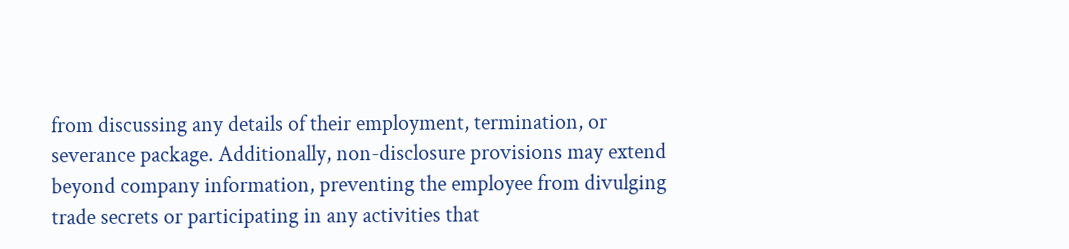from discussing any details of their employment, termination, or severance package. Additionally, non-disclosure provisions may extend beyond company information, preventing the employee from divulging trade secrets or participating in any activities that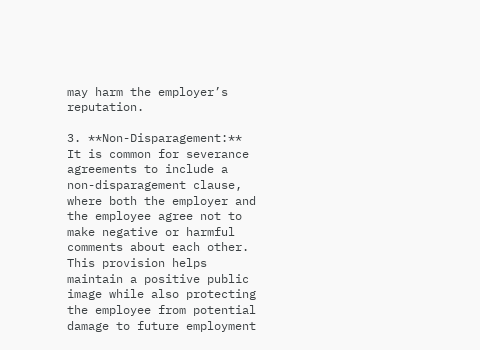may harm the employer’s reputation.

3. **Non-Disparagement:** It is common for severance agreements to include a non-disparagement clause, where both the employer and the employee agree not to make negative or harmful comments about each other. This provision helps maintain a positive public image while also protecting the employee from potential damage to future employment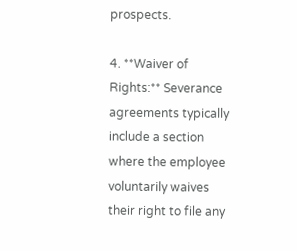prospects.

4. **Waiver of Rights:** Severance agreements typically include a section where the employee voluntarily waives their right to file any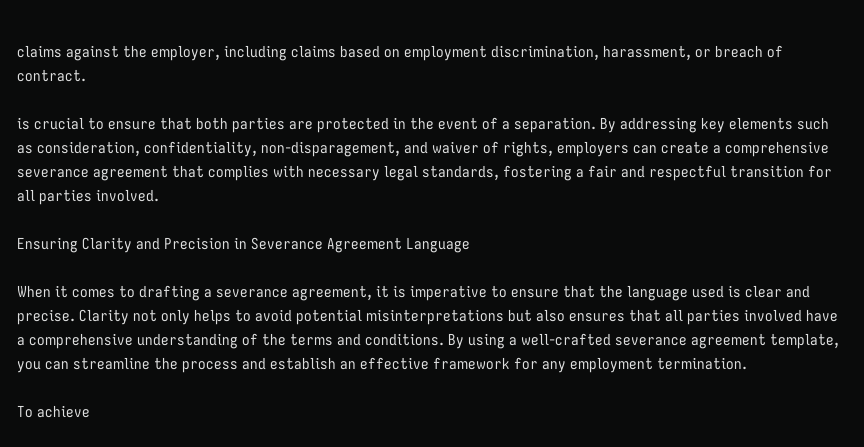claims against the employer, including claims based on employment discrimination, harassment, or breach of contract.

is crucial to ensure that both parties are protected in the event of a separation. By addressing key elements such as consideration, confidentiality, non-disparagement, and waiver of rights, employers can create a comprehensive severance agreement that complies with necessary legal standards, fostering a fair and respectful transition for all parties involved.

Ensuring Clarity and Precision in Severance Agreement Language

When it comes to drafting a severance agreement, it is imperative to ensure that the language used is clear and precise. Clarity not only helps to avoid potential misinterpretations but also ensures that all parties involved have a comprehensive understanding of the terms and conditions. By using a well-crafted severance agreement template, you can streamline the process and establish an effective framework for any employment termination.

To achieve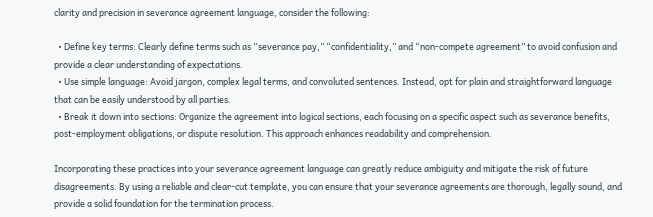clarity and precision in severance agreement language, consider the following:

  • Define key terms: Clearly define terms such as “severance pay,” “confidentiality,” and “non-compete agreement” to avoid confusion and provide a clear understanding of expectations.
  • Use simple language: Avoid jargon, complex legal terms, and convoluted sentences. Instead, opt for plain and straightforward language that can be easily understood by all parties.
  • Break it down into sections: Organize the agreement into logical sections, each focusing on a specific aspect such as severance benefits, post-employment obligations, or dispute resolution. This approach enhances readability and comprehension.

Incorporating these practices into your severance agreement language can greatly reduce ambiguity and mitigate the risk of future disagreements. By using a reliable and clear-cut template, you can ensure that your severance agreements are thorough, legally sound, and provide a solid foundation for the termination process.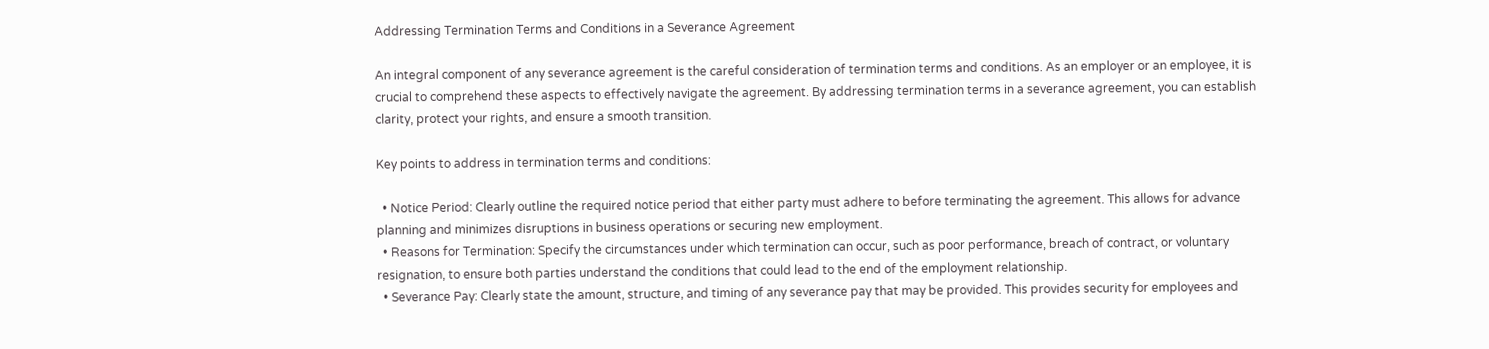Addressing Termination Terms and Conditions in a Severance Agreement

An integral component of any severance agreement is the careful consideration of termination terms and conditions. As an employer or an employee, it is crucial to comprehend these aspects to effectively navigate the agreement. By addressing termination terms in a severance agreement, you can establish clarity, protect your rights, and ensure a smooth transition.

Key points to address in termination terms and conditions:

  • Notice Period: Clearly outline the required notice period that either party must adhere to before terminating the agreement. This allows for advance planning and minimizes disruptions in business operations or securing new employment.
  • Reasons for Termination: Specify the circumstances under which termination can occur, such as poor performance, breach of contract, or voluntary resignation, to ensure both parties understand the conditions that could lead to the end of the employment relationship.
  • Severance Pay: Clearly state the amount, structure, and timing of any severance pay that may be provided. This provides security for employees and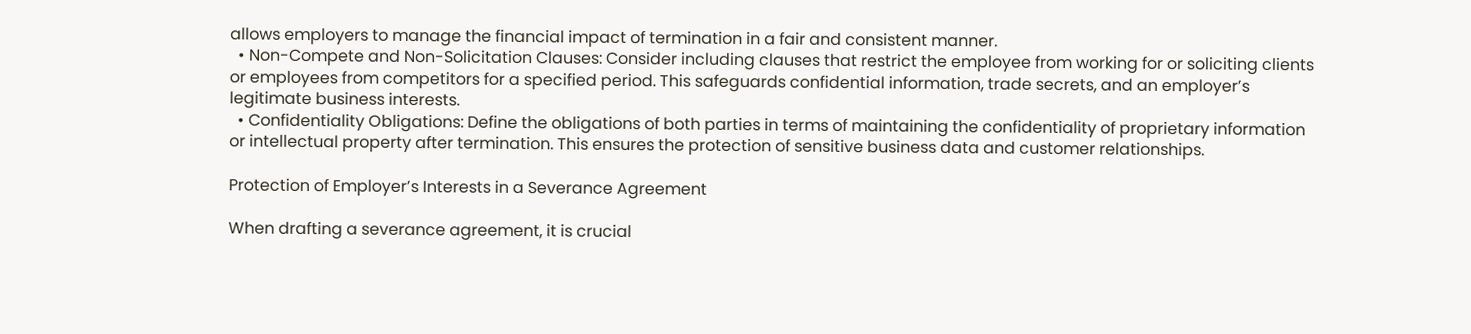allows employers to manage the financial impact of termination in a fair and consistent manner.
  • Non-Compete and Non-Solicitation Clauses: Consider including clauses that restrict the employee from working for or soliciting clients or employees from competitors for a specified period. This safeguards confidential information, trade secrets, and an employer’s legitimate business interests.
  • Confidentiality Obligations: Define the obligations of both parties in terms of maintaining the confidentiality of proprietary information or intellectual property after termination. This ensures the protection of sensitive business data and customer relationships.

Protection of Employer’s Interests in a Severance Agreement

When drafting a severance agreement, it is crucial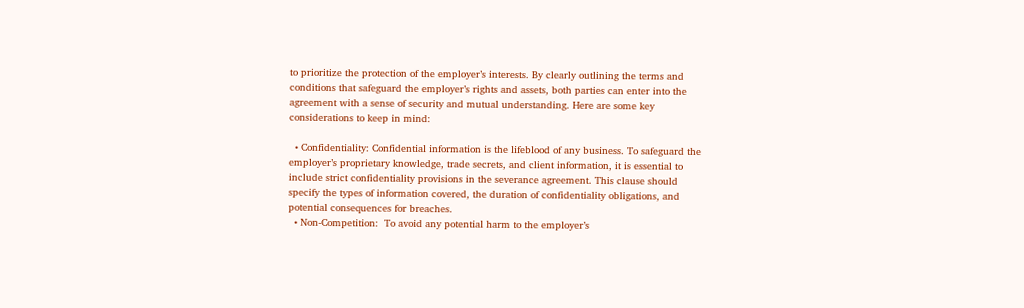to prioritize the protection of the employer’s interests. By clearly outlining the terms and conditions that safeguard the employer’s rights and assets, both parties can enter into the agreement with a sense of security and mutual understanding. Here are some key considerations to keep in mind:

  • Confidentiality: Confidential information is the lifeblood of any business. To safeguard the employer’s proprietary knowledge, trade secrets, and client information, it is essential to include strict confidentiality provisions in the severance agreement. This clause should specify the types of information covered, the duration of confidentiality obligations, and potential consequences for breaches.
  • Non-Competition:  To avoid any potential harm to the employer’s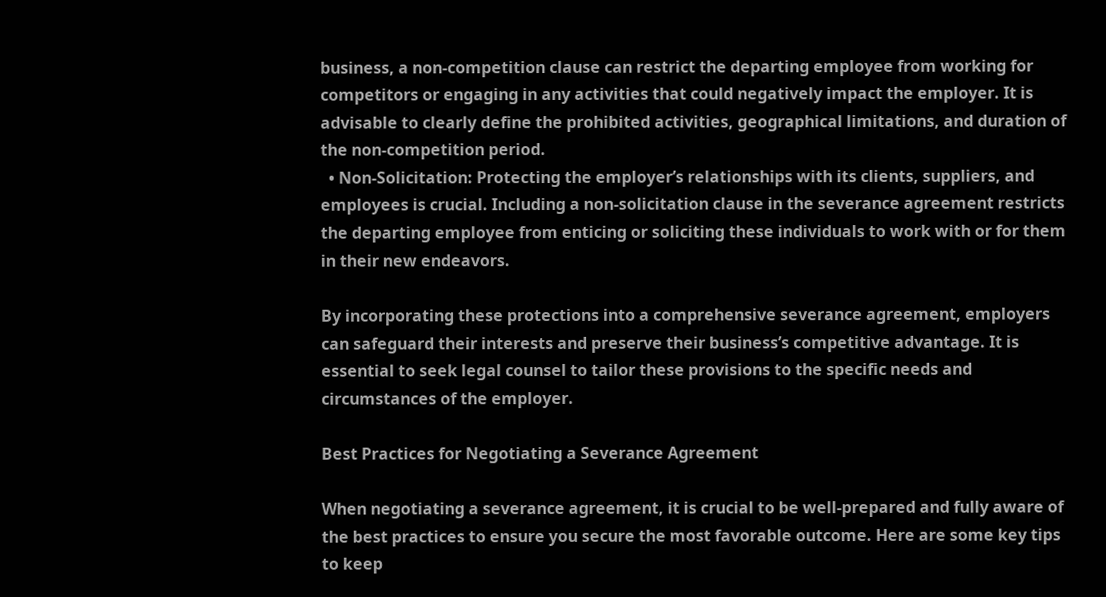business, a non-competition clause can restrict the departing employee from working for competitors or engaging in any activities that could negatively impact the employer. It is advisable to clearly define the prohibited activities, geographical limitations, and duration of the non-competition period.
  • Non-Solicitation: Protecting the employer’s relationships with its clients, suppliers, and employees is crucial. Including a non-solicitation clause in the severance agreement restricts the departing employee from enticing or soliciting these individuals to work with or for them in their new endeavors.

By incorporating these protections into a comprehensive severance agreement, employers can safeguard their interests and preserve their business’s competitive advantage. It is essential to seek legal counsel to tailor these provisions to the specific needs and circumstances of the employer.

Best Practices for Negotiating a Severance Agreement

When negotiating a severance agreement, it is crucial to be well-prepared and fully aware of the best practices to ensure you secure the most favorable outcome. Here are some key tips to keep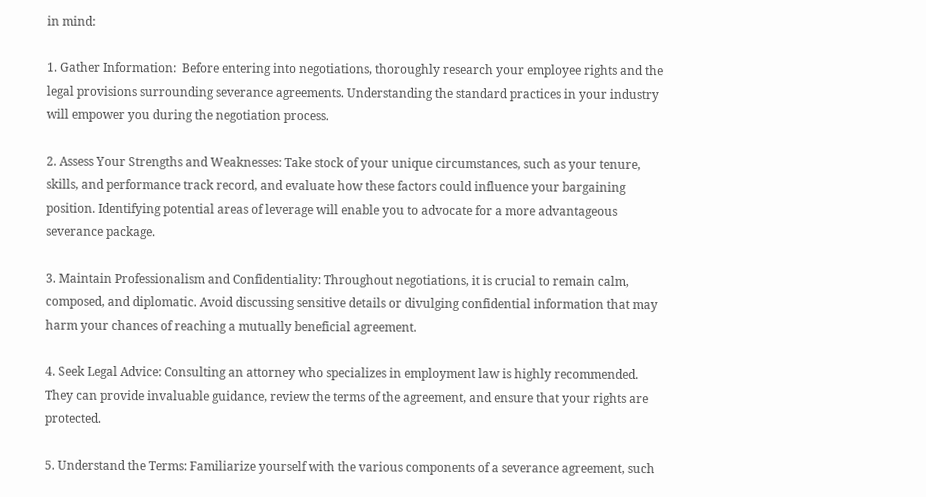in mind:

1. Gather Information:  Before entering into negotiations, thoroughly research your employee rights and the legal provisions surrounding severance agreements. Understanding the standard practices in your industry will empower you during the negotiation process.

2. Assess Your Strengths and Weaknesses: Take stock of your unique circumstances, such as your tenure, skills, and performance track record, and evaluate how these factors could influence your bargaining position. Identifying potential areas of leverage will enable you to advocate for a more advantageous severance package.

3. Maintain Professionalism and Confidentiality: Throughout negotiations, it is crucial to remain calm, composed, and diplomatic. Avoid discussing sensitive details or divulging confidential information that may harm your chances of reaching a mutually beneficial agreement.

4. Seek Legal Advice: Consulting an attorney who specializes in employment law is highly recommended. They can provide invaluable guidance, review the terms of the agreement, and ensure that your rights are protected.

5. Understand the Terms: Familiarize yourself with the various components of a severance agreement, such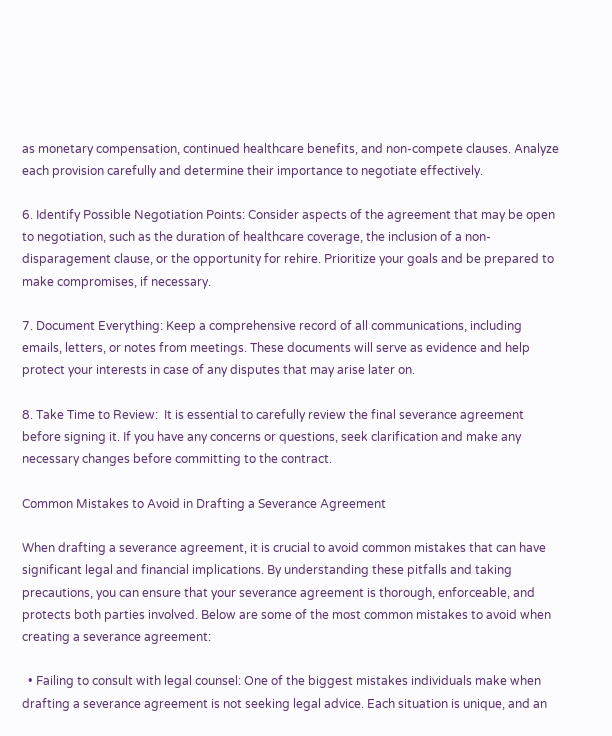as monetary compensation, continued healthcare benefits, and non-compete clauses. Analyze each provision carefully and determine their importance to negotiate effectively.

6. Identify Possible Negotiation Points: Consider aspects of the agreement that may be open to negotiation, such as the duration of healthcare coverage, the inclusion of a non-disparagement clause, or the opportunity for rehire. Prioritize your goals and be prepared to make compromises, if necessary.

7. Document Everything: Keep a comprehensive record of all communications, including emails, letters, or notes from meetings. These documents will serve as evidence and help protect your interests in case of any disputes that may arise later on.

8. Take Time to Review:  It is essential to carefully review the final severance agreement before signing it. If you have any concerns or questions, seek clarification and make any necessary changes before committing to the contract.

Common Mistakes to Avoid in Drafting a Severance Agreement

When drafting a severance agreement, it is crucial to avoid common mistakes that can have significant legal and financial implications. By understanding these pitfalls and taking precautions, you can ensure that your severance agreement is thorough, enforceable, and protects both parties involved. Below are some of the most common mistakes to avoid when creating a severance agreement:

  • Failing to consult with legal counsel: One of the biggest mistakes individuals make when drafting a severance agreement is not seeking legal advice. Each situation is unique, and an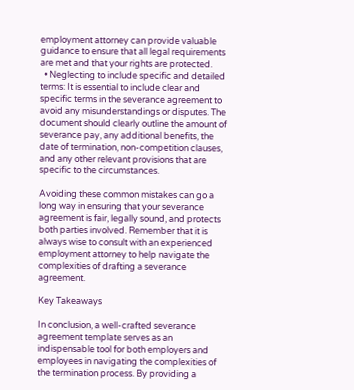employment attorney can provide valuable guidance to ensure that all legal requirements are met and that your rights are protected.
  • Neglecting to include specific and detailed terms: It is essential to include clear and specific terms in the severance agreement to avoid any misunderstandings or disputes. The document should clearly outline the amount of severance pay, any additional benefits, the date of termination, non-competition clauses, and any other relevant provisions that are specific to the circumstances.

Avoiding these common mistakes can go a long way in ensuring that your severance agreement is fair, legally sound, and protects both parties involved. Remember that it is always wise to consult with an experienced employment attorney to help navigate the complexities of drafting a severance agreement.

Key Takeaways

In conclusion, a well-crafted severance agreement template serves as an indispensable tool for both employers and employees in navigating the complexities of the termination process. By providing a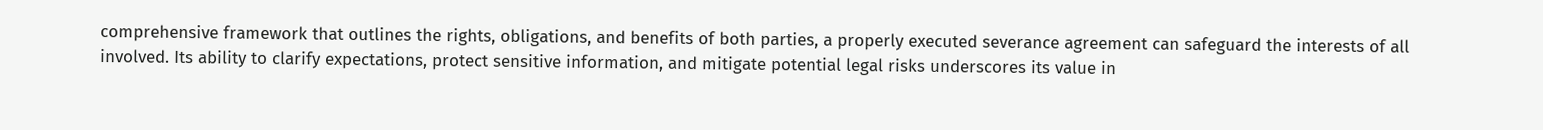comprehensive framework that outlines the rights, obligations, and benefits of both parties, a properly executed severance agreement can safeguard the interests of all involved. Its ability to clarify expectations, protect sensitive information, and mitigate potential legal risks underscores its value in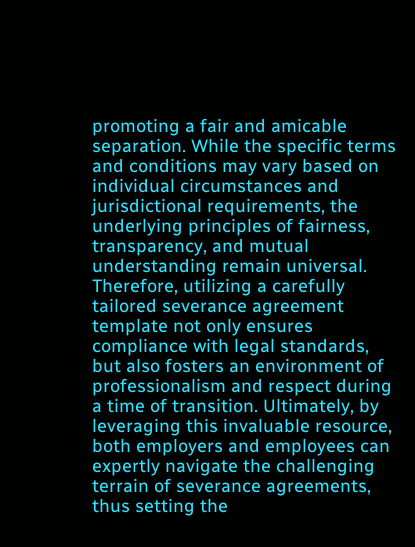promoting a fair and amicable separation. While the specific terms and conditions may vary based on individual circumstances and jurisdictional requirements, the underlying principles of fairness, transparency, and mutual understanding remain universal. Therefore, utilizing a carefully tailored severance agreement template not only ensures compliance with legal standards, but also fosters an environment of professionalism and respect during a time of transition. Ultimately, by leveraging this invaluable resource, both employers and employees can expertly navigate the challenging terrain of severance agreements, thus setting the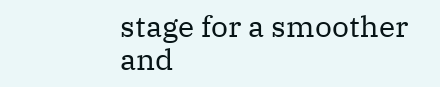stage for a smoother and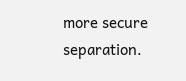more secure separation.